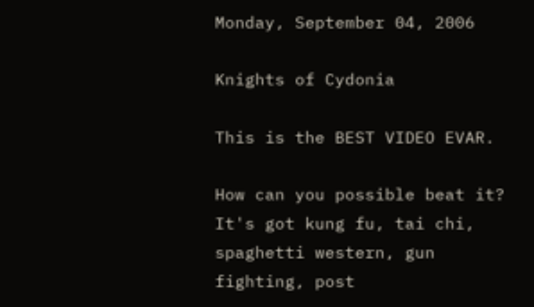Monday, September 04, 2006

Knights of Cydonia

This is the BEST VIDEO EVAR.

How can you possible beat it? It's got kung fu, tai chi, spaghetti western, gun fighting, post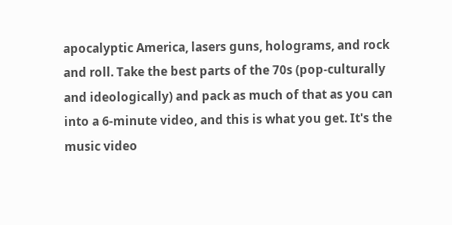apocalyptic America, lasers guns, holograms, and rock and roll. Take the best parts of the 70s (pop-culturally and ideologically) and pack as much of that as you can into a 6-minute video, and this is what you get. It's the music video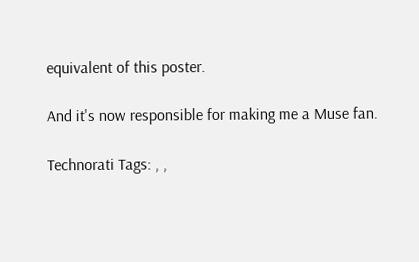equivalent of this poster.

And it's now responsible for making me a Muse fan.

Technorati Tags: , ,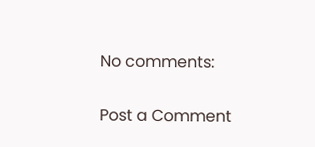No comments:

Post a Comment